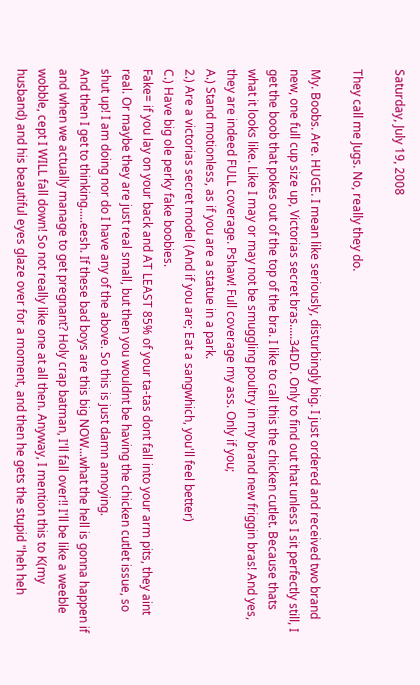Saturday, July 19, 2008

They call me Jugs. No, really they do.

My. Boobs. Are. HUGE. I mean like seriously, disturbingly big. I just ordered and received two brand new, one full cup size up, Victorias secret bras.....34DD. Only to find out that unless I sit perfectly still, I get the boob that pokes out of the top of the bra. I like to call this the chicken cutlet. Because thats what it looks like. Like I may or may not be smuggling poultry in my brand new friggin bras! And yes, they are indeed FULL coverage. Pshaw! Full coverage my ass. Only if you;
A.) Stand motionless, as if you are a statue in a park.
2.) Are a victorias secret model (And if you are; Eat a sangwhich, you'll feel better)
C.) Have big ole perky fake boobies.
Fake= if you lay on your back and AT LEAST 85% of your ta-tas dont fall into your arm pits, they aint real. Or maybe they are just real small, but then you wouldnt be having the chicken cutlet issue, so shut up! I am doing nor do I have any of the above. So this is just damn annoying.
And then I get to thinking.....eesh. If these bad boys are this big NOW...what the hell is gonna happen if and when we actually manage to get pregnant? Holy crap batman, I'll fall over!! I'll be like a weeble wobble, cept I WILL fall down! So not really like one at all then. Anyway, I mention this to K(my husband) and his beautiful eyes glaze over for a moment, and then he gets the stupid "heh heh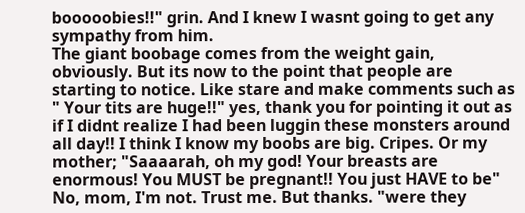booooobies!!" grin. And I knew I wasnt going to get any sympathy from him.
The giant boobage comes from the weight gain, obviously. But its now to the point that people are starting to notice. Like stare and make comments such as " Your tits are huge!!" yes, thank you for pointing it out as if I didnt realize I had been luggin these monsters around all day!! I think I know my boobs are big. Cripes. Or my mother; "Saaaarah, oh my god! Your breasts are enormous! You MUST be pregnant!! You just HAVE to be" No, mom, I'm not. Trust me. But thanks. "were they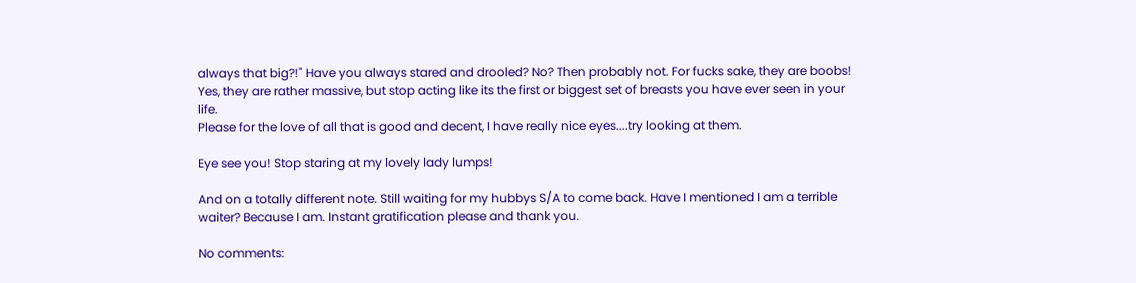always that big?!" Have you always stared and drooled? No? Then probably not. For fucks sake, they are boobs! Yes, they are rather massive, but stop acting like its the first or biggest set of breasts you have ever seen in your life.
Please for the love of all that is good and decent, I have really nice eyes....try looking at them.

Eye see you! Stop staring at my lovely lady lumps!

And on a totally different note. Still waiting for my hubbys S/A to come back. Have I mentioned I am a terrible waiter? Because I am. Instant gratification please and thank you.

No comments: